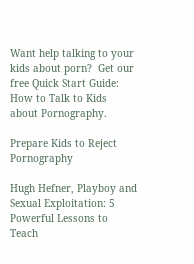Want help talking to your kids about porn?  Get our free Quick Start Guide: How to Talk to Kids about Pornography.

Prepare Kids to Reject Pornography

Hugh Hefner, Playboy and Sexual Exploitation: 5 Powerful Lessons to Teach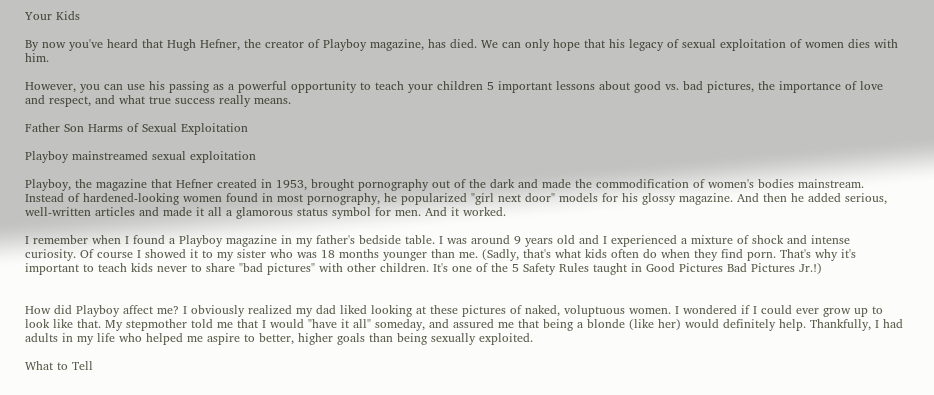Your Kids

By now you've heard that Hugh Hefner, the creator of Playboy magazine, has died. We can only hope that his legacy of sexual exploitation of women dies with him.

However, you can use his passing as a powerful opportunity to teach your children 5 important lessons about good vs. bad pictures, the importance of love and respect, and what true success really means.

Father Son Harms of Sexual Exploitation

Playboy mainstreamed sexual exploitation

Playboy, the magazine that Hefner created in 1953, brought pornography out of the dark and made the commodification of women's bodies mainstream. Instead of hardened-looking women found in most pornography, he popularized "girl next door" models for his glossy magazine. And then he added serious, well-written articles and made it all a glamorous status symbol for men. And it worked.

I remember when I found a Playboy magazine in my father's bedside table. I was around 9 years old and I experienced a mixture of shock and intense curiosity. Of course I showed it to my sister who was 18 months younger than me. (Sadly, that's what kids often do when they find porn. That's why it's important to teach kids never to share "bad pictures" with other children. It's one of the 5 Safety Rules taught in Good Pictures Bad Pictures Jr.!)


How did Playboy affect me? I obviously realized my dad liked looking at these pictures of naked, voluptuous women. I wondered if I could ever grow up to look like that. My stepmother told me that I would "have it all" someday, and assured me that being a blonde (like her) would definitely help. Thankfully, I had adults in my life who helped me aspire to better, higher goals than being sexually exploited.

What to Tell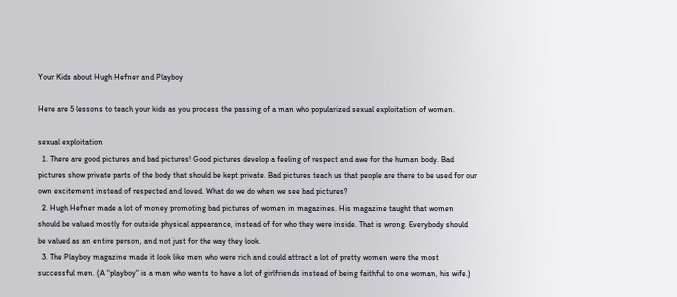Your Kids about Hugh Hefner and Playboy

Here are 5 lessons to teach your kids as you process the passing of a man who popularized sexual exploitation of women.

sexual exploitation
  1. There are good pictures and bad pictures! Good pictures develop a feeling of respect and awe for the human body. Bad pictures show private parts of the body that should be kept private. Bad pictures teach us that people are there to be used for our own excitement instead of respected and loved. What do we do when we see bad pictures?
  2. Hugh Hefner made a lot of money promoting bad pictures of women in magazines. His magazine taught that women should be valued mostly for outside physical appearance, instead of for who they were inside. That is wrong. Everybody should be valued as an entire person, and not just for the way they look.
  3. The Playboy magazine made it look like men who were rich and could attract a lot of pretty women were the most successful men. (A "playboy" is a man who wants to have a lot of girlfriends instead of being faithful to one woman, his wife.)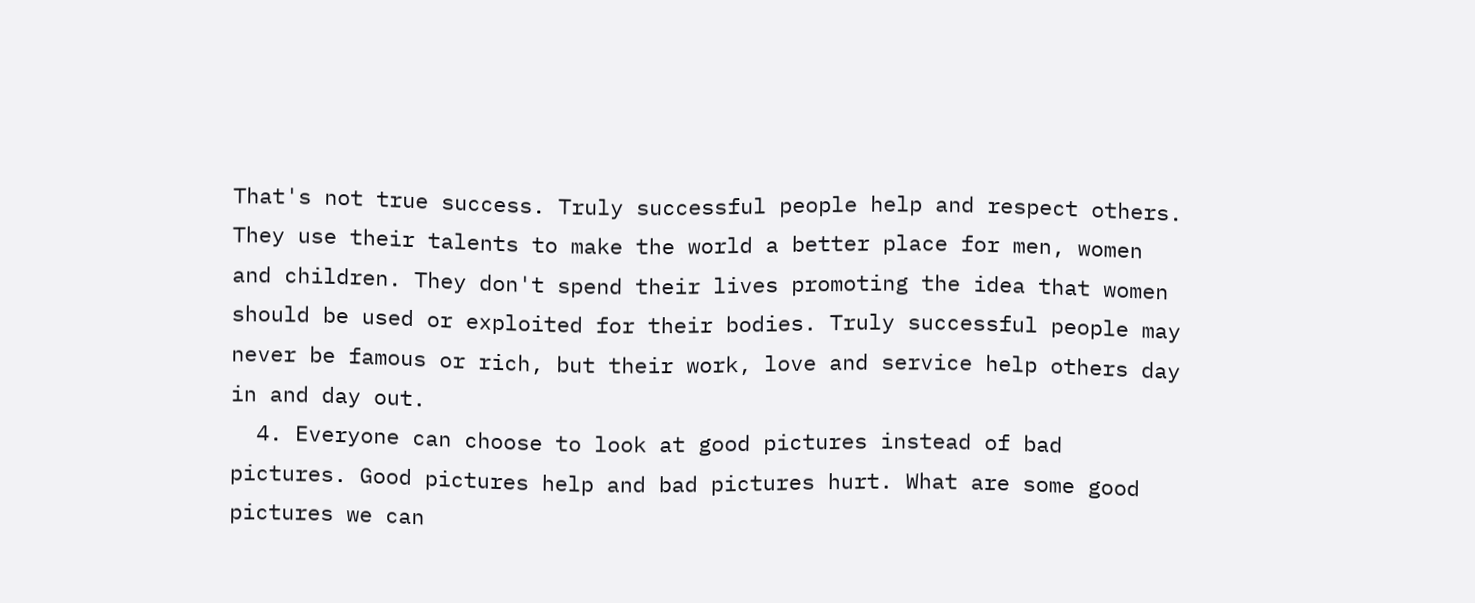That's not true success. Truly successful people help and respect others. They use their talents to make the world a better place for men, women and children. They don't spend their lives promoting the idea that women should be used or exploited for their bodies. Truly successful people may never be famous or rich, but their work, love and service help others day in and day out.
  4. Everyone can choose to look at good pictures instead of bad pictures. Good pictures help and bad pictures hurt. What are some good pictures we can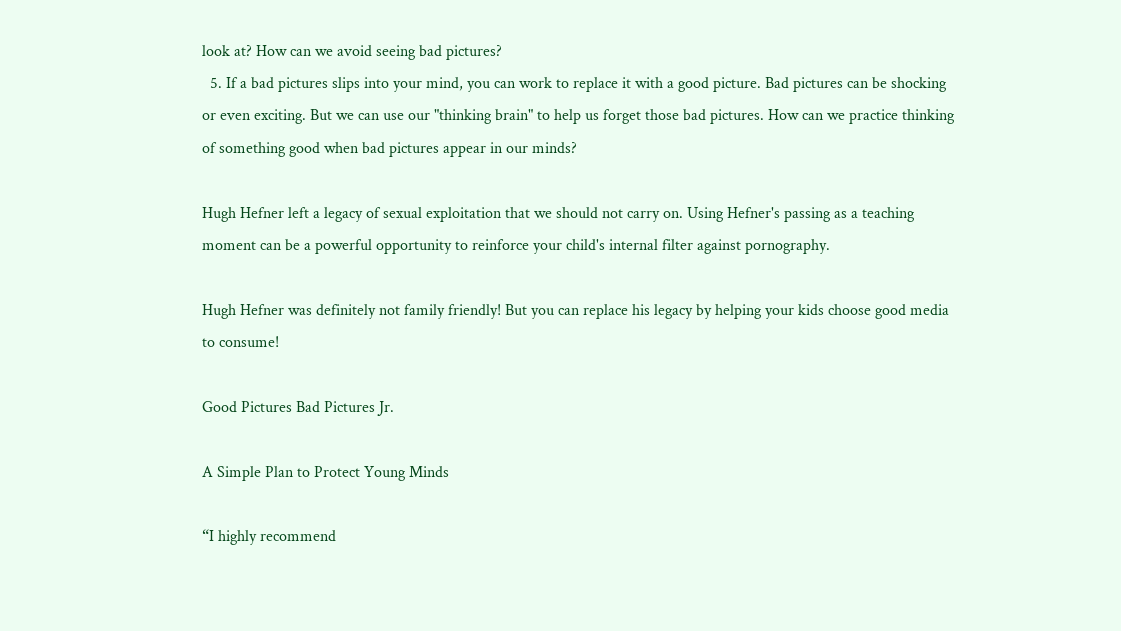look at? How can we avoid seeing bad pictures?
  5. If a bad pictures slips into your mind, you can work to replace it with a good picture. Bad pictures can be shocking or even exciting. But we can use our "thinking brain" to help us forget those bad pictures. How can we practice thinking of something good when bad pictures appear in our minds?

Hugh Hefner left a legacy of sexual exploitation that we should not carry on. Using Hefner's passing as a teaching moment can be a powerful opportunity to reinforce your child's internal filter against pornography.

Hugh Hefner was definitely not family friendly! But you can replace his legacy by helping your kids choose good media to consume!

Good Pictures Bad Pictures Jr.

A Simple Plan to Protect Young Minds

“I highly recommend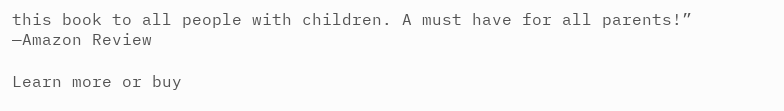this book to all people with children. A must have for all parents!” —Amazon Review

Learn more or buy